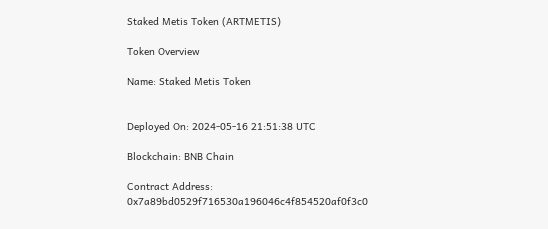Staked Metis Token (ARTMETIS)

Token Overview

Name: Staked Metis Token


Deployed On: 2024-05-16 21:51:38 UTC

Blockchain: BNB Chain

Contract Address: 0x7a89bd0529f716530a196046c4f854520af0f3c0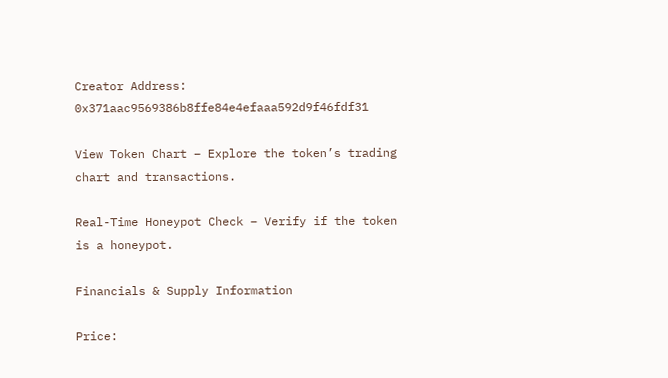Creator Address: 0x371aac9569386b8ffe84e4efaaa592d9f46fdf31

View Token Chart – Explore the token’s trading chart and transactions.

Real-Time Honeypot Check – Verify if the token is a honeypot.

Financials & Supply Information

Price: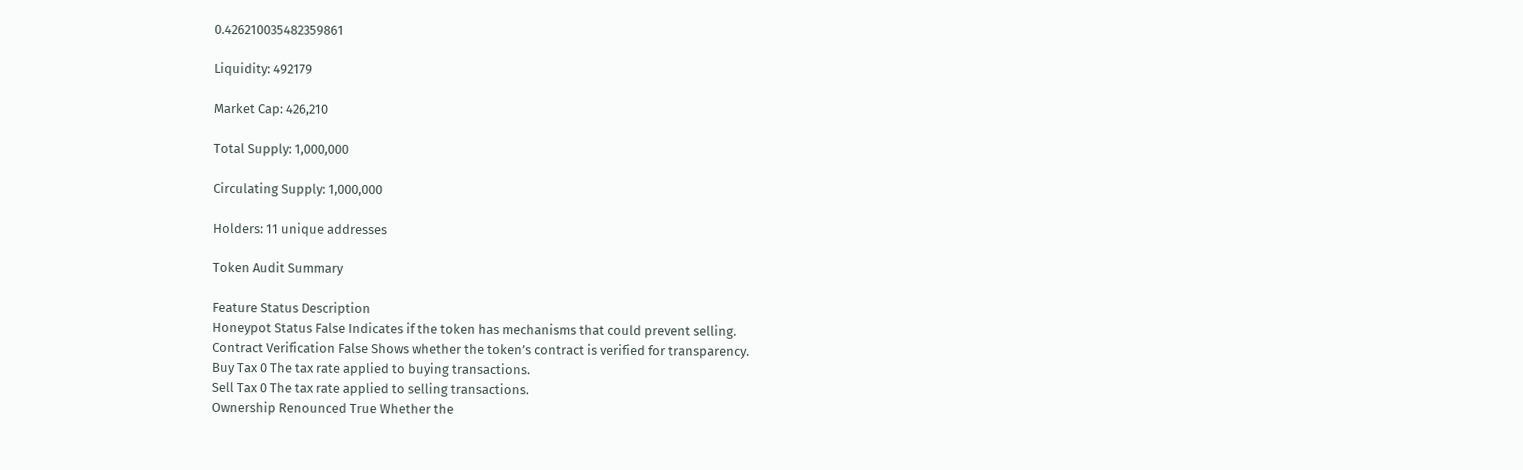0.426210035482359861

Liquidity: 492179

Market Cap: 426,210

Total Supply: 1,000,000

Circulating Supply: 1,000,000

Holders: 11 unique addresses

Token Audit Summary

Feature Status Description
Honeypot Status False Indicates if the token has mechanisms that could prevent selling.
Contract Verification False Shows whether the token’s contract is verified for transparency.
Buy Tax 0 The tax rate applied to buying transactions.
Sell Tax 0 The tax rate applied to selling transactions.
Ownership Renounced True Whether the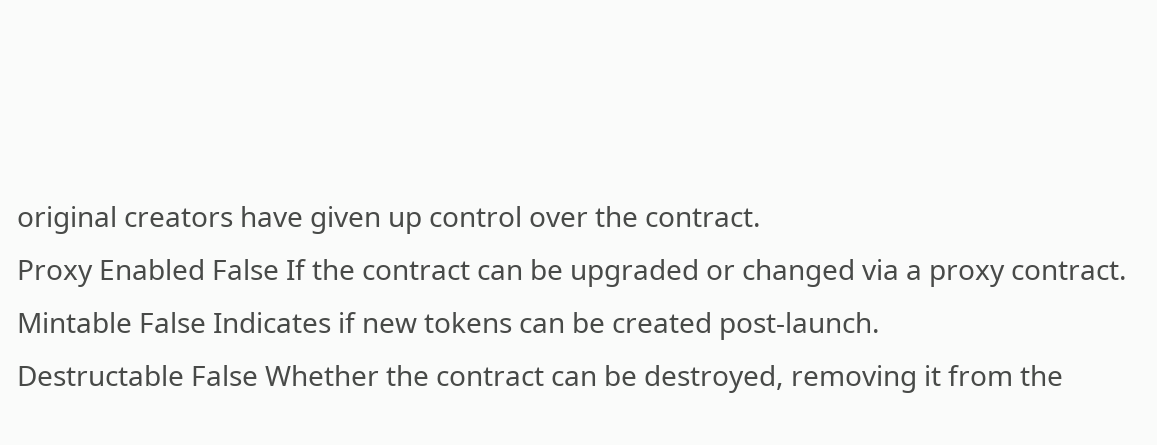original creators have given up control over the contract.
Proxy Enabled False If the contract can be upgraded or changed via a proxy contract.
Mintable False Indicates if new tokens can be created post-launch.
Destructable False Whether the contract can be destroyed, removing it from the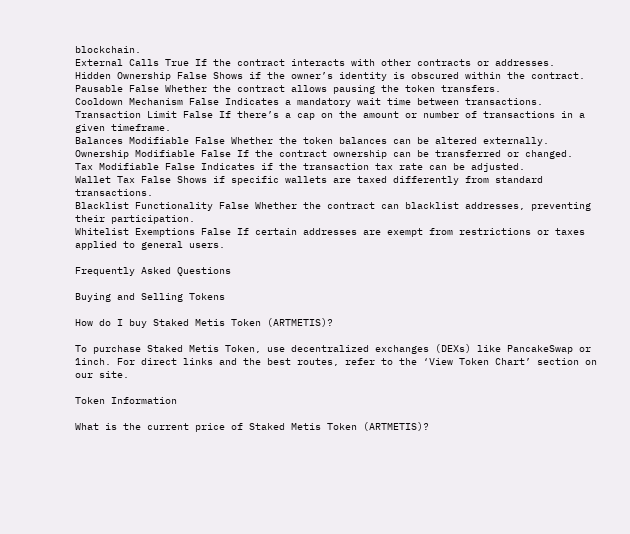blockchain.
External Calls True If the contract interacts with other contracts or addresses.
Hidden Ownership False Shows if the owner’s identity is obscured within the contract.
Pausable False Whether the contract allows pausing the token transfers.
Cooldown Mechanism False Indicates a mandatory wait time between transactions.
Transaction Limit False If there’s a cap on the amount or number of transactions in a given timeframe.
Balances Modifiable False Whether the token balances can be altered externally.
Ownership Modifiable False If the contract ownership can be transferred or changed.
Tax Modifiable False Indicates if the transaction tax rate can be adjusted.
Wallet Tax False Shows if specific wallets are taxed differently from standard transactions.
Blacklist Functionality False Whether the contract can blacklist addresses, preventing their participation.
Whitelist Exemptions False If certain addresses are exempt from restrictions or taxes applied to general users.

Frequently Asked Questions

Buying and Selling Tokens

How do I buy Staked Metis Token (ARTMETIS)?

To purchase Staked Metis Token, use decentralized exchanges (DEXs) like PancakeSwap or 1inch. For direct links and the best routes, refer to the ‘View Token Chart’ section on our site.

Token Information

What is the current price of Staked Metis Token (ARTMETIS)?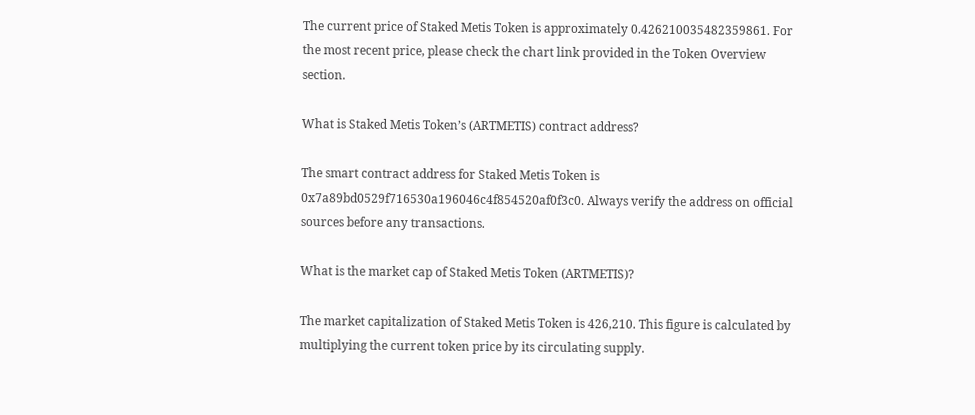The current price of Staked Metis Token is approximately 0.426210035482359861. For the most recent price, please check the chart link provided in the Token Overview section.

What is Staked Metis Token’s (ARTMETIS) contract address?

The smart contract address for Staked Metis Token is 0x7a89bd0529f716530a196046c4f854520af0f3c0. Always verify the address on official sources before any transactions.

What is the market cap of Staked Metis Token (ARTMETIS)?

The market capitalization of Staked Metis Token is 426,210. This figure is calculated by multiplying the current token price by its circulating supply.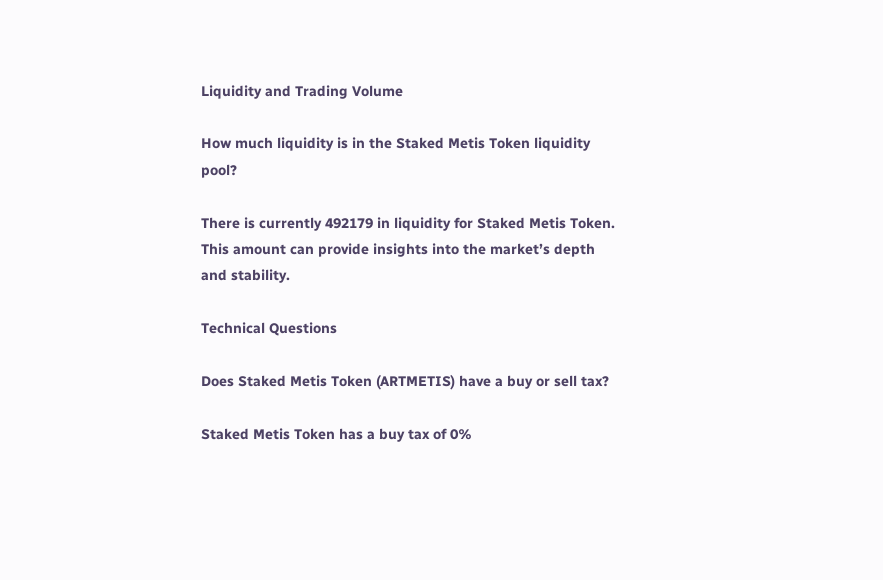Liquidity and Trading Volume

How much liquidity is in the Staked Metis Token liquidity pool?

There is currently 492179 in liquidity for Staked Metis Token. This amount can provide insights into the market’s depth and stability.

Technical Questions

Does Staked Metis Token (ARTMETIS) have a buy or sell tax?

Staked Metis Token has a buy tax of 0%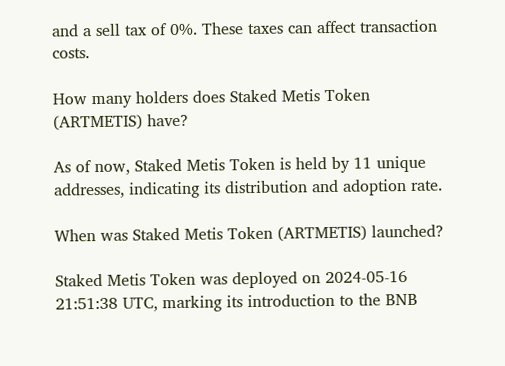and a sell tax of 0%. These taxes can affect transaction costs.

How many holders does Staked Metis Token (ARTMETIS) have?

As of now, Staked Metis Token is held by 11 unique addresses, indicating its distribution and adoption rate.

When was Staked Metis Token (ARTMETIS) launched?

Staked Metis Token was deployed on 2024-05-16 21:51:38 UTC, marking its introduction to the BNB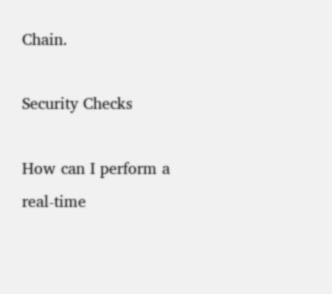Chain.

Security Checks

How can I perform a real-time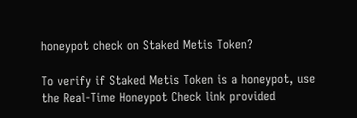honeypot check on Staked Metis Token?

To verify if Staked Metis Token is a honeypot, use the Real-Time Honeypot Check link provided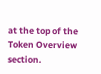at the top of the Token Overview section.